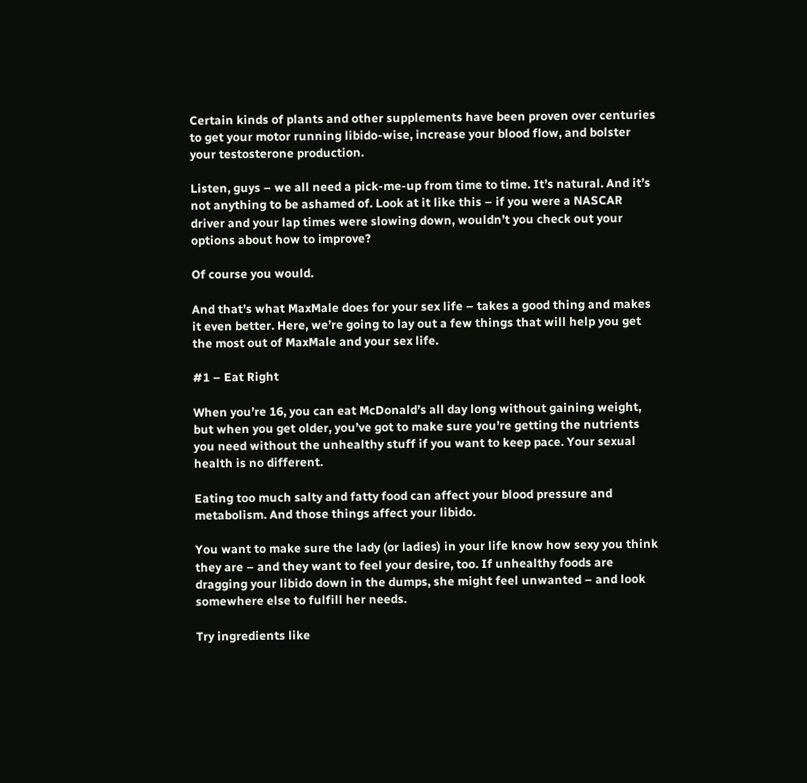Certain kinds of plants and other supplements have been proven over centuries to get your motor running libido-wise, increase your blood flow, and bolster your testosterone production.

Listen, guys – we all need a pick-me-up from time to time. It’s natural. And it’s not anything to be ashamed of. Look at it like this – if you were a NASCAR driver and your lap times were slowing down, wouldn’t you check out your options about how to improve?

Of course you would.

And that’s what MaxMale does for your sex life – takes a good thing and makes it even better. Here, we’re going to lay out a few things that will help you get the most out of MaxMale and your sex life.

#1 – Eat Right

When you’re 16, you can eat McDonald’s all day long without gaining weight, but when you get older, you’ve got to make sure you’re getting the nutrients you need without the unhealthy stuff if you want to keep pace. Your sexual health is no different.

Eating too much salty and fatty food can affect your blood pressure and metabolism. And those things affect your libido.

You want to make sure the lady (or ladies) in your life know how sexy you think they are – and they want to feel your desire, too. If unhealthy foods are dragging your libido down in the dumps, she might feel unwanted – and look somewhere else to fulfill her needs.

Try ingredients like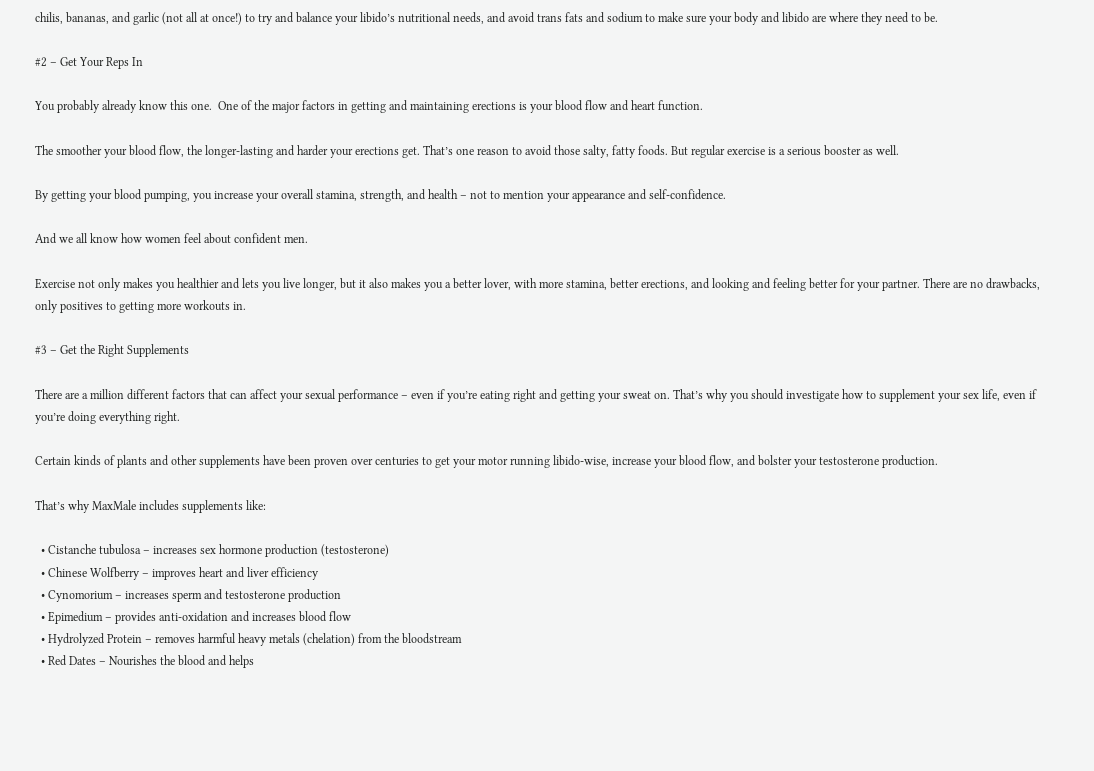chilis, bananas, and garlic (not all at once!) to try and balance your libido’s nutritional needs, and avoid trans fats and sodium to make sure your body and libido are where they need to be.

#2 – Get Your Reps In

You probably already know this one.  One of the major factors in getting and maintaining erections is your blood flow and heart function.

The smoother your blood flow, the longer-lasting and harder your erections get. That’s one reason to avoid those salty, fatty foods. But regular exercise is a serious booster as well.

By getting your blood pumping, you increase your overall stamina, strength, and health – not to mention your appearance and self-confidence.

And we all know how women feel about confident men.

Exercise not only makes you healthier and lets you live longer, but it also makes you a better lover, with more stamina, better erections, and looking and feeling better for your partner. There are no drawbacks, only positives to getting more workouts in.

#3 – Get the Right Supplements

There are a million different factors that can affect your sexual performance – even if you’re eating right and getting your sweat on. That’s why you should investigate how to supplement your sex life, even if you’re doing everything right.

Certain kinds of plants and other supplements have been proven over centuries to get your motor running libido-wise, increase your blood flow, and bolster your testosterone production.

That’s why MaxMale includes supplements like:

  • Cistanche tubulosa – increases sex hormone production (testosterone)
  • Chinese Wolfberry – improves heart and liver efficiency
  • Cynomorium – increases sperm and testosterone production
  • Epimedium – provides anti-oxidation and increases blood flow
  • Hydrolyzed Protein – removes harmful heavy metals (chelation) from the bloodstream
  • Red Dates – Nourishes the blood and helps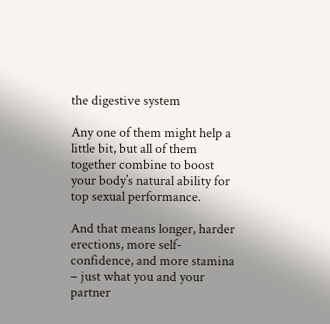the digestive system

Any one of them might help a little bit, but all of them together combine to boost your body’s natural ability for top sexual performance.

And that means longer, harder erections, more self-confidence, and more stamina – just what you and your partner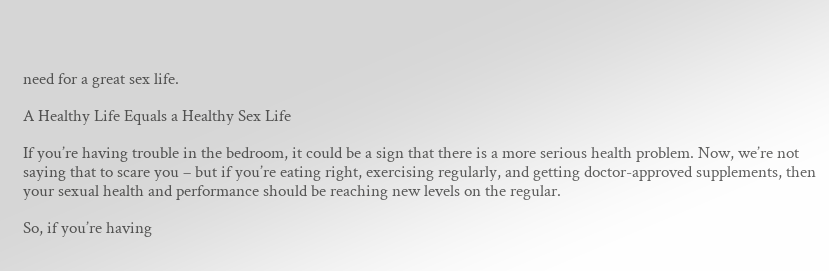need for a great sex life.

A Healthy Life Equals a Healthy Sex Life

If you’re having trouble in the bedroom, it could be a sign that there is a more serious health problem. Now, we’re not saying that to scare you – but if you’re eating right, exercising regularly, and getting doctor-approved supplements, then your sexual health and performance should be reaching new levels on the regular.

So, if you’re having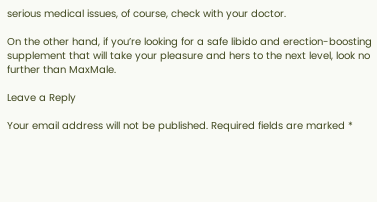serious medical issues, of course, check with your doctor.

On the other hand, if you’re looking for a safe libido and erection-boosting supplement that will take your pleasure and hers to the next level, look no further than MaxMale.

Leave a Reply

Your email address will not be published. Required fields are marked *